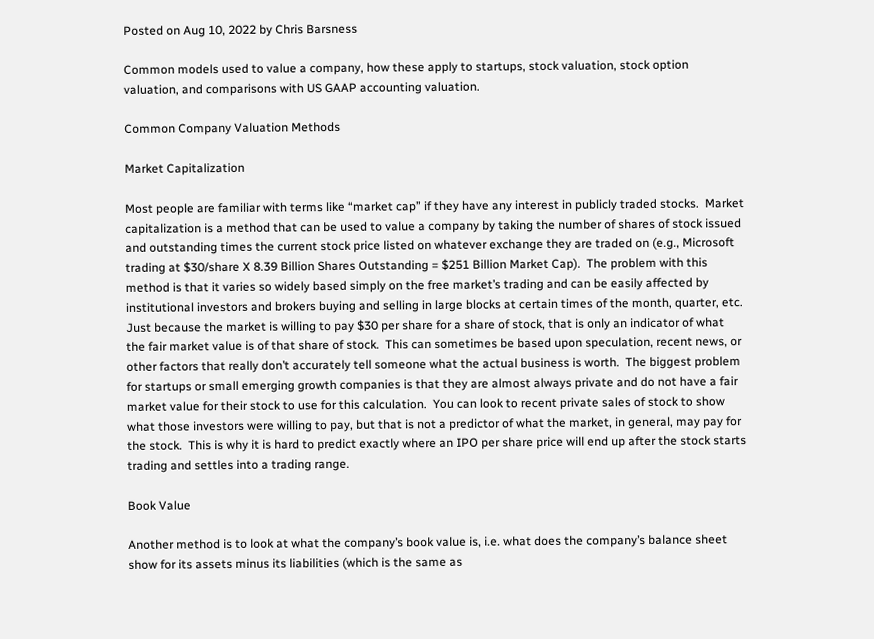Posted on Aug 10, 2022 by Chris Barsness

Common models used to value a company, how these apply to startups, stock valuation, stock option valuation, and comparisons with US GAAP accounting valuation.

Common Company Valuation Methods

Market Capitalization

Most people are familiar with terms like “market cap” if they have any interest in publicly traded stocks.  Market capitalization is a method that can be used to value a company by taking the number of shares of stock issued and outstanding times the current stock price listed on whatever exchange they are traded on (e.g., Microsoft trading at $30/share X 8.39 Billion Shares Outstanding = $251 Billion Market Cap).  The problem with this method is that it varies so widely based simply on the free market’s trading and can be easily affected by institutional investors and brokers buying and selling in large blocks at certain times of the month, quarter, etc.  Just because the market is willing to pay $30 per share for a share of stock, that is only an indicator of what the fair market value is of that share of stock.  This can sometimes be based upon speculation, recent news, or other factors that really don’t accurately tell someone what the actual business is worth.  The biggest problem for startups or small emerging growth companies is that they are almost always private and do not have a fair market value for their stock to use for this calculation.  You can look to recent private sales of stock to show what those investors were willing to pay, but that is not a predictor of what the market, in general, may pay for the stock.  This is why it is hard to predict exactly where an IPO per share price will end up after the stock starts trading and settles into a trading range.

Book Value

Another method is to look at what the company’s book value is, i.e. what does the company’s balance sheet show for its assets minus its liabilities (which is the same as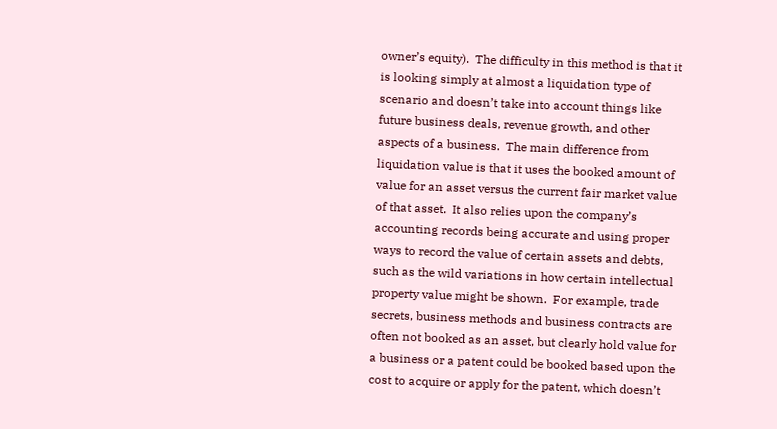owner’s equity).  The difficulty in this method is that it is looking simply at almost a liquidation type of scenario and doesn’t take into account things like future business deals, revenue growth, and other aspects of a business.  The main difference from liquidation value is that it uses the booked amount of value for an asset versus the current fair market value of that asset.  It also relies upon the company’s accounting records being accurate and using proper ways to record the value of certain assets and debts, such as the wild variations in how certain intellectual property value might be shown.  For example, trade secrets, business methods and business contracts are often not booked as an asset, but clearly hold value for a business or a patent could be booked based upon the cost to acquire or apply for the patent, which doesn’t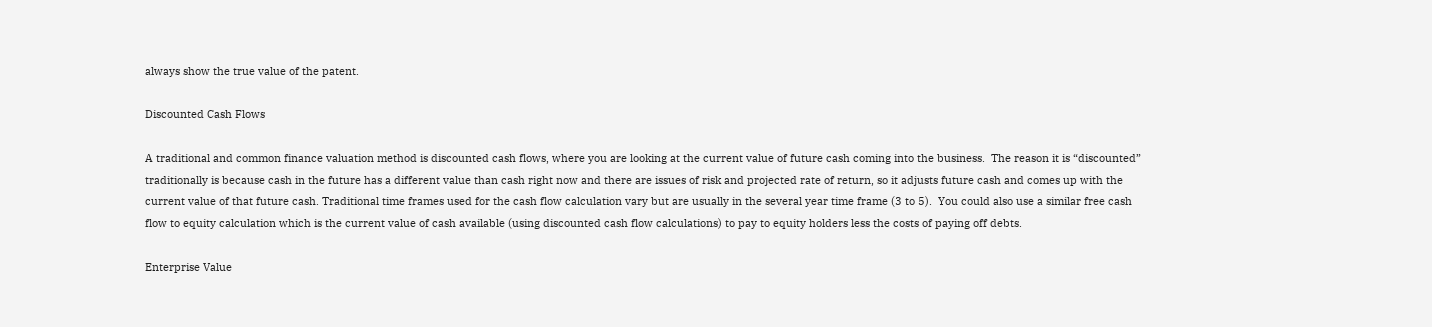always show the true value of the patent.

Discounted Cash Flows

A traditional and common finance valuation method is discounted cash flows, where you are looking at the current value of future cash coming into the business.  The reason it is “discounted” traditionally is because cash in the future has a different value than cash right now and there are issues of risk and projected rate of return, so it adjusts future cash and comes up with the current value of that future cash. Traditional time frames used for the cash flow calculation vary but are usually in the several year time frame (3 to 5).  You could also use a similar free cash flow to equity calculation which is the current value of cash available (using discounted cash flow calculations) to pay to equity holders less the costs of paying off debts.

Enterprise Value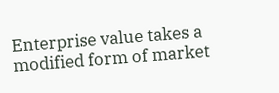Enterprise value takes a modified form of market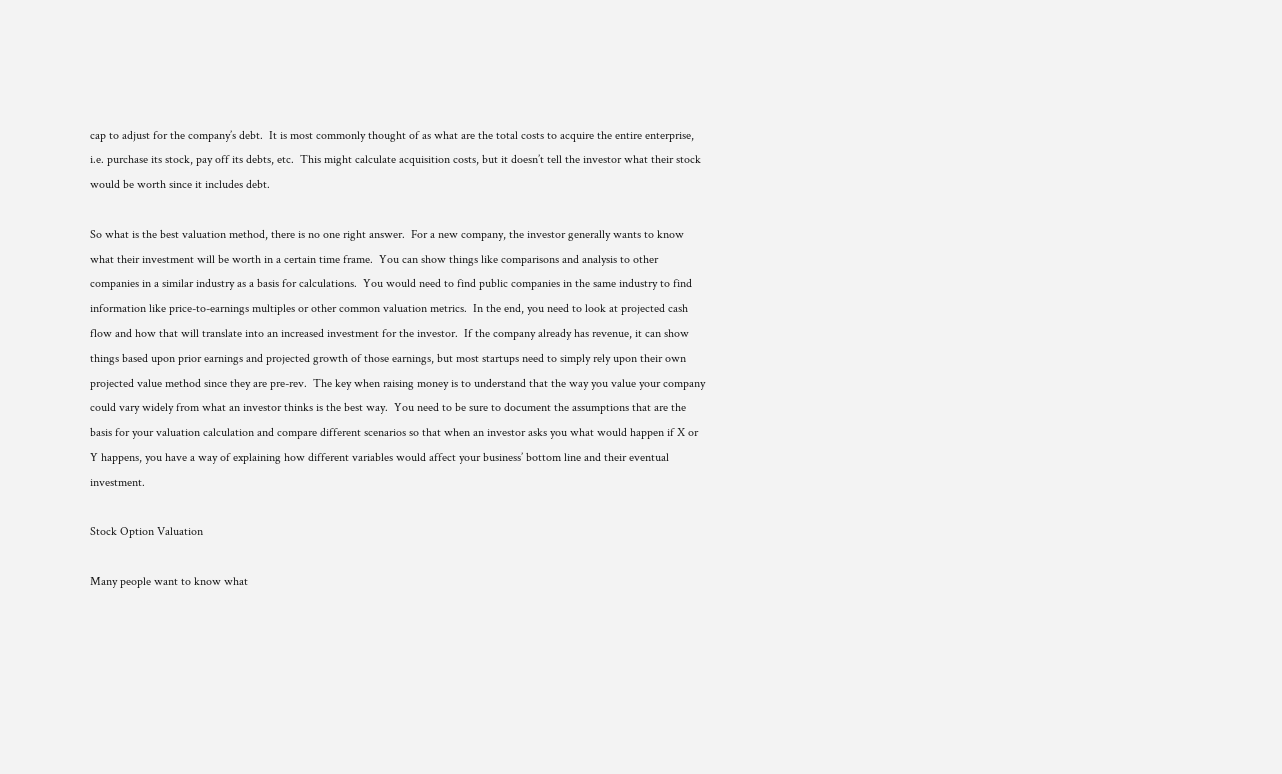cap to adjust for the company’s debt.  It is most commonly thought of as what are the total costs to acquire the entire enterprise, i.e. purchase its stock, pay off its debts, etc.  This might calculate acquisition costs, but it doesn’t tell the investor what their stock would be worth since it includes debt.

So what is the best valuation method, there is no one right answer.  For a new company, the investor generally wants to know what their investment will be worth in a certain time frame.  You can show things like comparisons and analysis to other companies in a similar industry as a basis for calculations.  You would need to find public companies in the same industry to find information like price-to-earnings multiples or other common valuation metrics.  In the end, you need to look at projected cash flow and how that will translate into an increased investment for the investor.  If the company already has revenue, it can show things based upon prior earnings and projected growth of those earnings, but most startups need to simply rely upon their own projected value method since they are pre-rev.  The key when raising money is to understand that the way you value your company could vary widely from what an investor thinks is the best way.  You need to be sure to document the assumptions that are the basis for your valuation calculation and compare different scenarios so that when an investor asks you what would happen if X or Y happens, you have a way of explaining how different variables would affect your business’ bottom line and their eventual investment.

Stock Option Valuation

Many people want to know what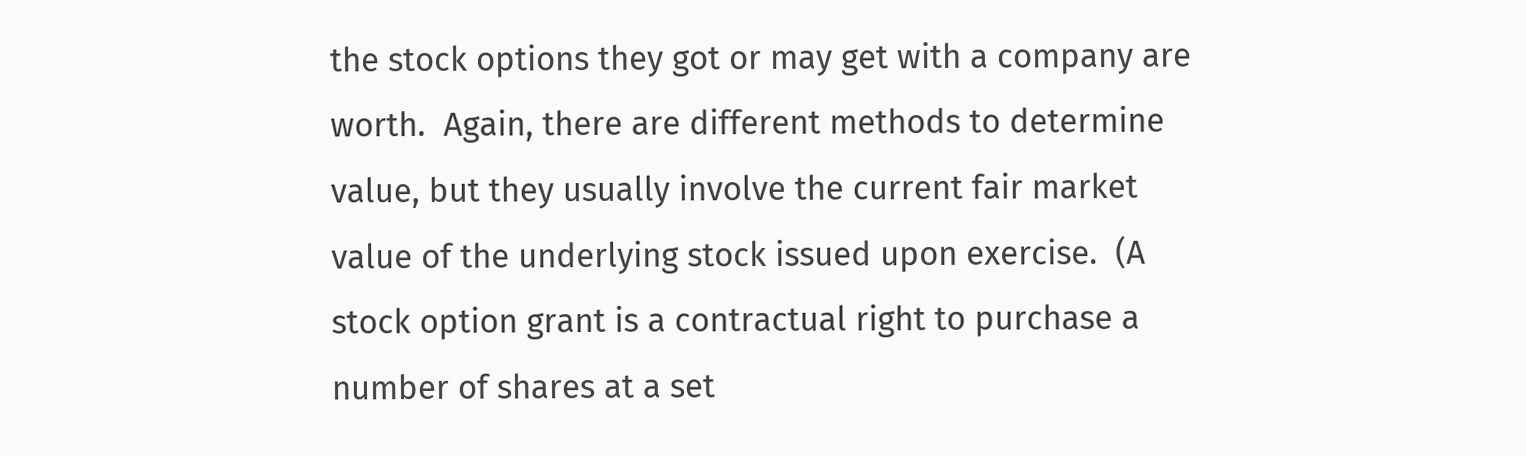the stock options they got or may get with a company are worth.  Again, there are different methods to determine value, but they usually involve the current fair market value of the underlying stock issued upon exercise.  (A stock option grant is a contractual right to purchase a number of shares at a set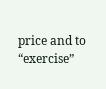price and to “exercise”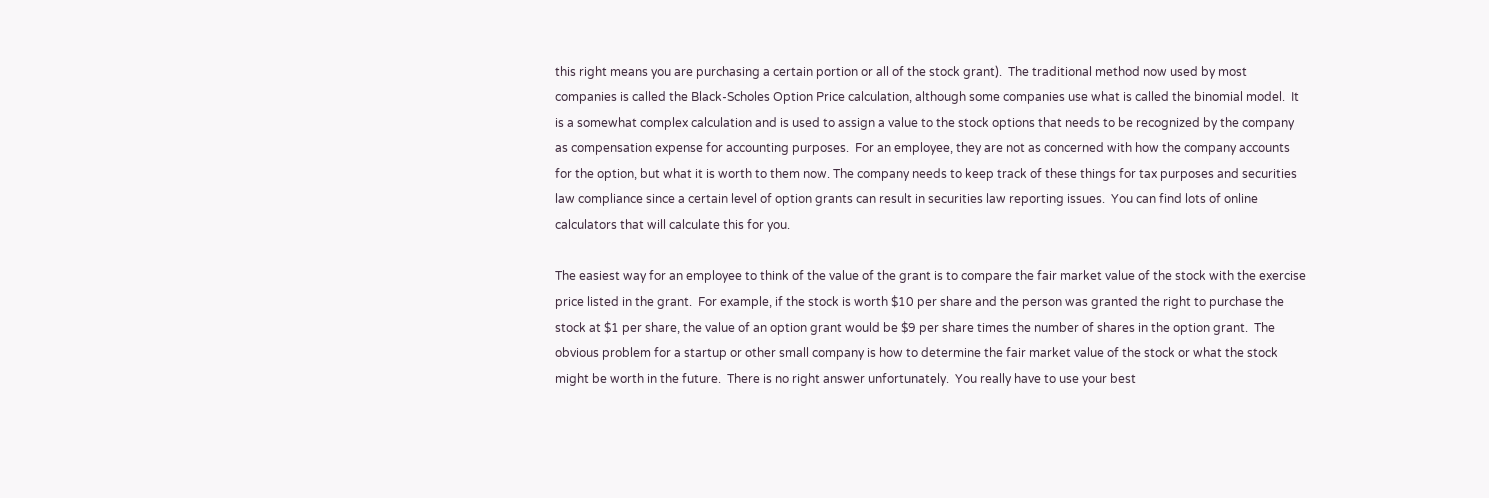this right means you are purchasing a certain portion or all of the stock grant).  The traditional method now used by most companies is called the Black-Scholes Option Price calculation, although some companies use what is called the binomial model.  It is a somewhat complex calculation and is used to assign a value to the stock options that needs to be recognized by the company as compensation expense for accounting purposes.  For an employee, they are not as concerned with how the company accounts for the option, but what it is worth to them now. The company needs to keep track of these things for tax purposes and securities law compliance since a certain level of option grants can result in securities law reporting issues.  You can find lots of online calculators that will calculate this for you.

The easiest way for an employee to think of the value of the grant is to compare the fair market value of the stock with the exercise price listed in the grant.  For example, if the stock is worth $10 per share and the person was granted the right to purchase the stock at $1 per share, the value of an option grant would be $9 per share times the number of shares in the option grant.  The obvious problem for a startup or other small company is how to determine the fair market value of the stock or what the stock might be worth in the future.  There is no right answer unfortunately.  You really have to use your best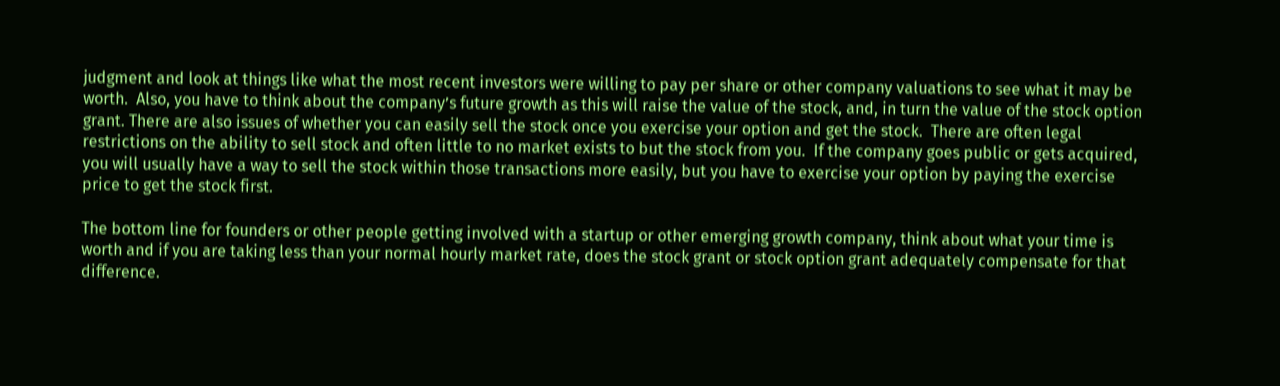judgment and look at things like what the most recent investors were willing to pay per share or other company valuations to see what it may be worth.  Also, you have to think about the company’s future growth as this will raise the value of the stock, and, in turn the value of the stock option grant. There are also issues of whether you can easily sell the stock once you exercise your option and get the stock.  There are often legal restrictions on the ability to sell stock and often little to no market exists to but the stock from you.  If the company goes public or gets acquired, you will usually have a way to sell the stock within those transactions more easily, but you have to exercise your option by paying the exercise price to get the stock first.

The bottom line for founders or other people getting involved with a startup or other emerging growth company, think about what your time is worth and if you are taking less than your normal hourly market rate, does the stock grant or stock option grant adequately compensate for that difference.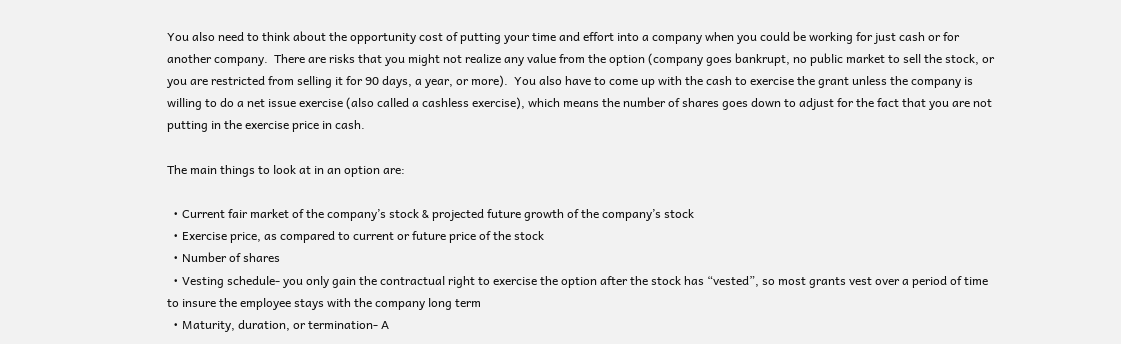You also need to think about the opportunity cost of putting your time and effort into a company when you could be working for just cash or for another company.  There are risks that you might not realize any value from the option (company goes bankrupt, no public market to sell the stock, or you are restricted from selling it for 90 days, a year, or more).  You also have to come up with the cash to exercise the grant unless the company is willing to do a net issue exercise (also called a cashless exercise), which means the number of shares goes down to adjust for the fact that you are not putting in the exercise price in cash.

The main things to look at in an option are:

  • Current fair market of the company’s stock & projected future growth of the company’s stock
  • Exercise price, as compared to current or future price of the stock
  • Number of shares
  • Vesting schedule- you only gain the contractual right to exercise the option after the stock has “vested”, so most grants vest over a period of time to insure the employee stays with the company long term
  • Maturity, duration, or termination- A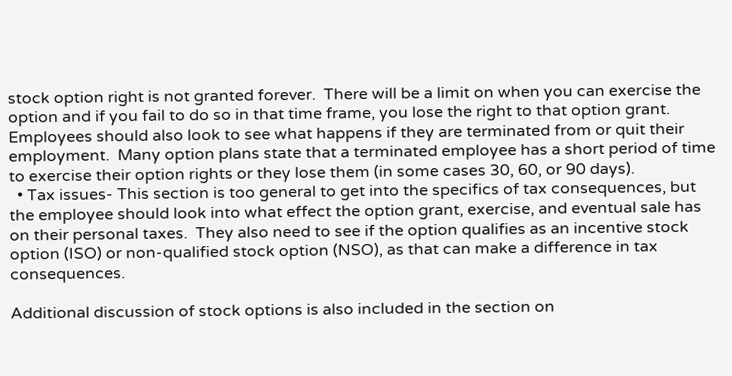stock option right is not granted forever.  There will be a limit on when you can exercise the option and if you fail to do so in that time frame, you lose the right to that option grant.  Employees should also look to see what happens if they are terminated from or quit their employment.  Many option plans state that a terminated employee has a short period of time to exercise their option rights or they lose them (in some cases 30, 60, or 90 days).
  • Tax issues- This section is too general to get into the specifics of tax consequences, but the employee should look into what effect the option grant, exercise, and eventual sale has on their personal taxes.  They also need to see if the option qualifies as an incentive stock option (ISO) or non-qualified stock option (NSO), as that can make a difference in tax consequences.

Additional discussion of stock options is also included in the section on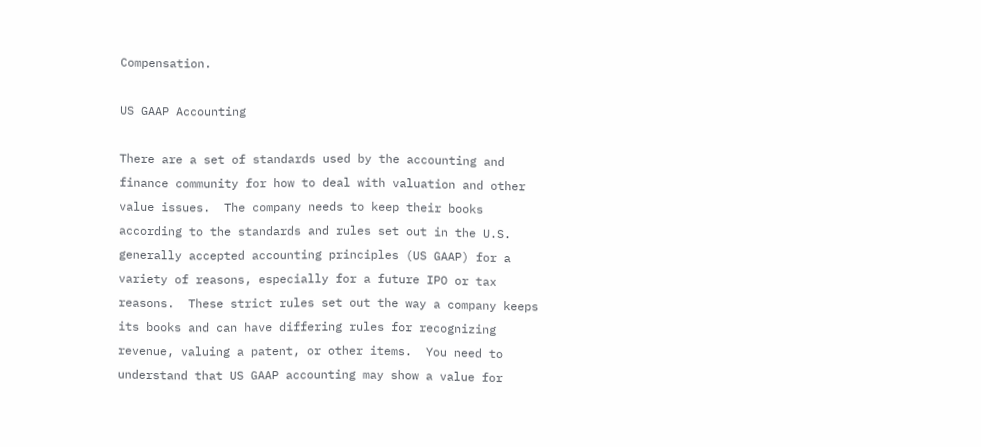Compensation.

US GAAP Accounting

There are a set of standards used by the accounting and finance community for how to deal with valuation and other value issues.  The company needs to keep their books according to the standards and rules set out in the U.S. generally accepted accounting principles (US GAAP) for a variety of reasons, especially for a future IPO or tax reasons.  These strict rules set out the way a company keeps its books and can have differing rules for recognizing revenue, valuing a patent, or other items.  You need to understand that US GAAP accounting may show a value for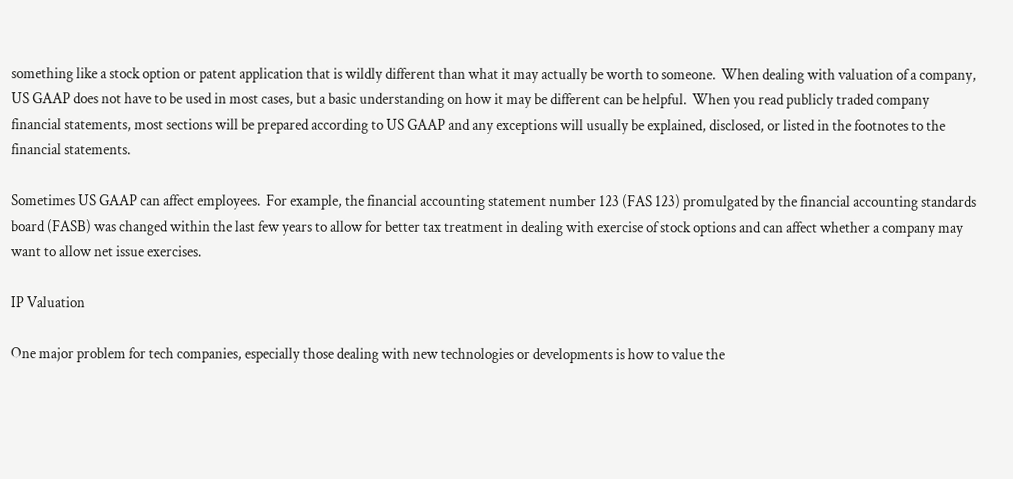something like a stock option or patent application that is wildly different than what it may actually be worth to someone.  When dealing with valuation of a company, US GAAP does not have to be used in most cases, but a basic understanding on how it may be different can be helpful.  When you read publicly traded company financial statements, most sections will be prepared according to US GAAP and any exceptions will usually be explained, disclosed, or listed in the footnotes to the financial statements.

Sometimes US GAAP can affect employees.  For example, the financial accounting statement number 123 (FAS 123) promulgated by the financial accounting standards board (FASB) was changed within the last few years to allow for better tax treatment in dealing with exercise of stock options and can affect whether a company may want to allow net issue exercises.

IP Valuation

One major problem for tech companies, especially those dealing with new technologies or developments is how to value the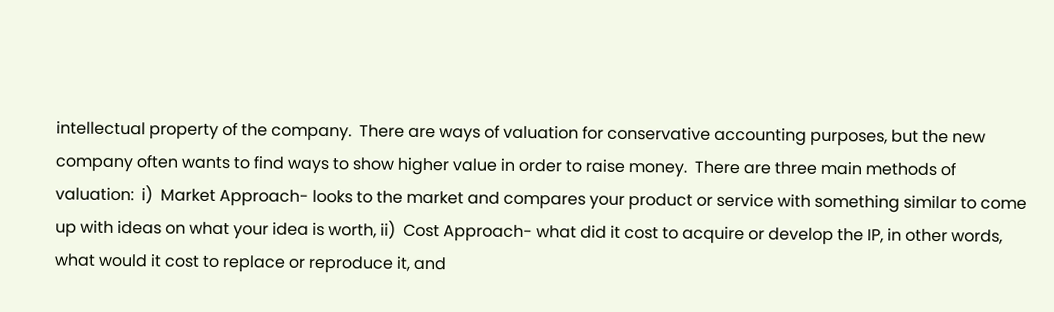intellectual property of the company.  There are ways of valuation for conservative accounting purposes, but the new company often wants to find ways to show higher value in order to raise money.  There are three main methods of valuation:  i)  Market Approach- looks to the market and compares your product or service with something similar to come up with ideas on what your idea is worth, ii)  Cost Approach- what did it cost to acquire or develop the IP, in other words, what would it cost to replace or reproduce it, and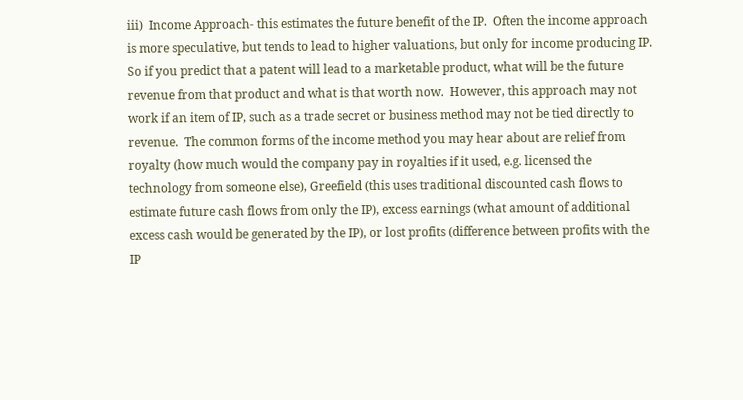iii)  Income Approach- this estimates the future benefit of the IP.  Often the income approach is more speculative, but tends to lead to higher valuations, but only for income producing IP.  So if you predict that a patent will lead to a marketable product, what will be the future revenue from that product and what is that worth now.  However, this approach may not work if an item of IP, such as a trade secret or business method may not be tied directly to revenue.  The common forms of the income method you may hear about are relief from royalty (how much would the company pay in royalties if it used, e.g. licensed the technology from someone else), Greefield (this uses traditional discounted cash flows to estimate future cash flows from only the IP), excess earnings (what amount of additional excess cash would be generated by the IP), or lost profits (difference between profits with the IP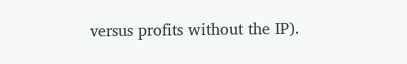versus profits without the IP).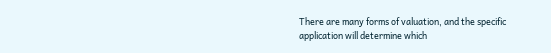There are many forms of valuation, and the specific application will determine which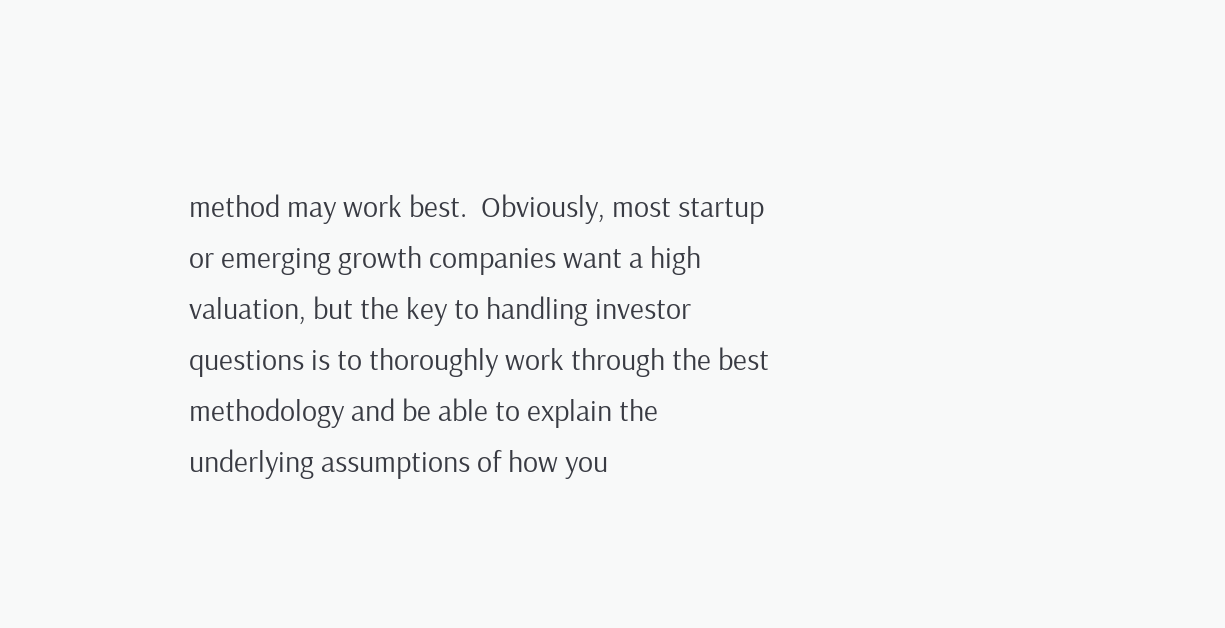method may work best.  Obviously, most startup or emerging growth companies want a high valuation, but the key to handling investor questions is to thoroughly work through the best methodology and be able to explain the underlying assumptions of how you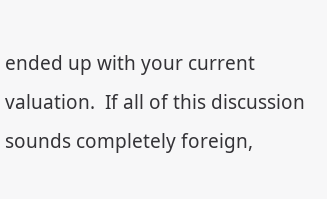ended up with your current valuation.  If all of this discussion sounds completely foreign,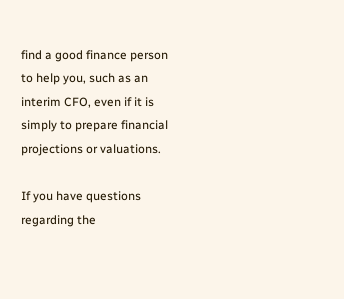find a good finance person to help you, such as an interim CFO, even if it is simply to prepare financial projections or valuations.

If you have questions regarding the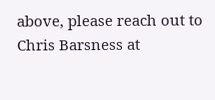above, please reach out to Chris Barsness at